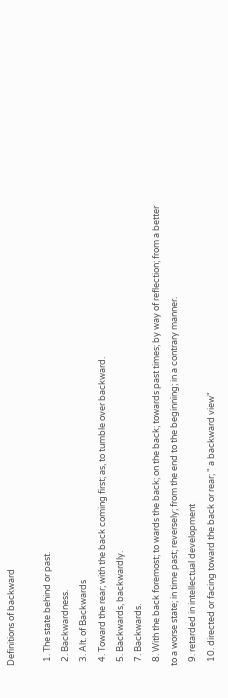Definitions of backward

  1. The state behind or past.
  2. Backwardness.
  3. Alt. of Backwards
  4. Toward the rear; with the back coming first; as, to tumble over backward.
  5. Backwards, backwardly.
  7. Backwards.
  8. With the back foremost; to wards the back; on the back; towards past times; by way of reflection; from a better to a worse state; in time past; reversely; from the end to the beginning; in a contrary manner.
  9. retarded in intellectual development
  10. directed or facing toward the back or rear; " a backward view"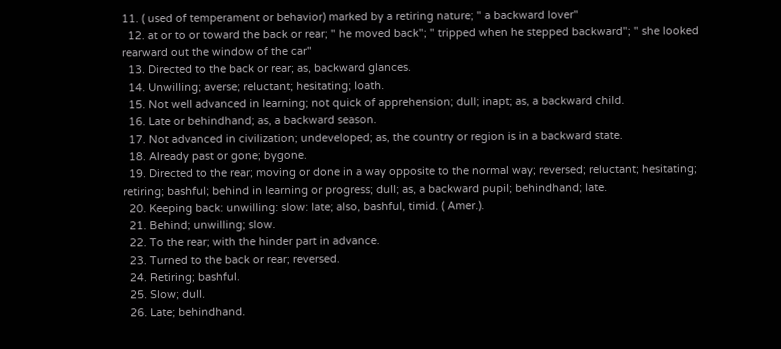11. ( used of temperament or behavior) marked by a retiring nature; " a backward lover"
  12. at or to or toward the back or rear; " he moved back"; " tripped when he stepped backward"; " she looked rearward out the window of the car"
  13. Directed to the back or rear; as, backward glances.
  14. Unwilling; averse; reluctant; hesitating; loath.
  15. Not well advanced in learning; not quick of apprehension; dull; inapt; as, a backward child.
  16. Late or behindhand; as, a backward season.
  17. Not advanced in civilization; undeveloped; as, the country or region is in a backward state.
  18. Already past or gone; bygone.
  19. Directed to the rear; moving or done in a way opposite to the normal way; reversed; reluctant; hesitating; retiring; bashful; behind in learning or progress; dull; as, a backward pupil; behindhand; late.
  20. Keeping back: unwilling: slow: late; also, bashful, timid. ( Amer.).
  21. Behind; unwilling; slow.
  22. To the rear; with the hinder part in advance.
  23. Turned to the back or rear; reversed.
  24. Retiring; bashful.
  25. Slow; dull.
  26. Late; behindhand.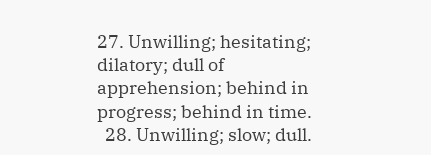27. Unwilling; hesitating; dilatory; dull of apprehension; behind in progress; behind in time.
  28. Unwilling; slow; dull.